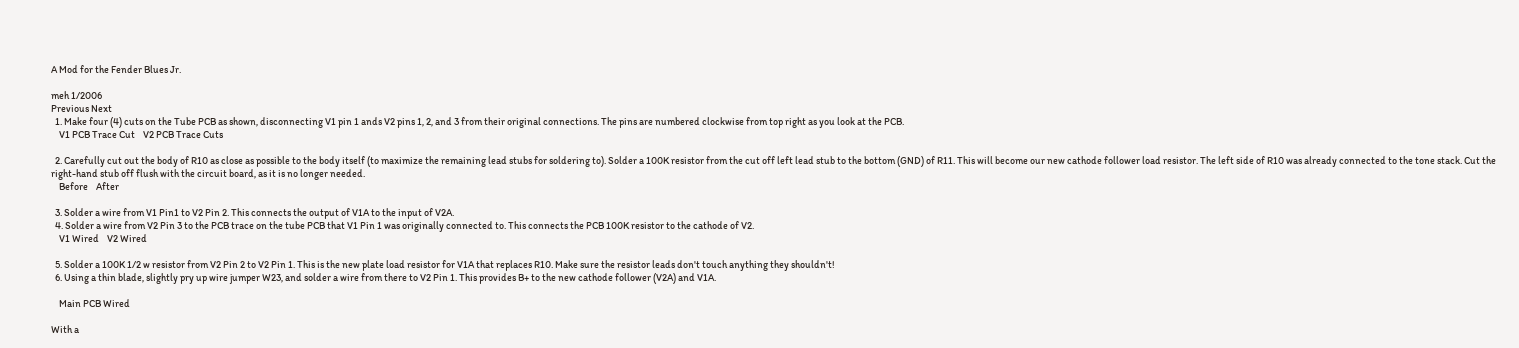A Mod for the Fender Blues Jr.

meh 1/2006
Previous Next
  1. Make four (4) cuts on the Tube PCB as shown, disconnecting V1 pin 1 ands V2 pins 1, 2, and 3 from their original connections. The pins are numbered clockwise from top right as you look at the PCB.
    V1 PCB Trace Cut    V2 PCB Trace Cuts

  2. Carefully cut out the body of R10 as close as possible to the body itself (to maximize the remaining lead stubs for soldering to). Solder a 100K resistor from the cut off left lead stub to the bottom (GND) of R11. This will become our new cathode follower load resistor. The left side of R10 was already connected to the tone stack. Cut the right-hand stub off flush with the circuit board, as it is no longer needed.
    Before    After

  3. Solder a wire from V1 Pin1 to V2 Pin 2. This connects the output of V1A to the input of V2A.
  4. Solder a wire from V2 Pin 3 to the PCB trace on the tube PCB that V1 Pin 1 was originally connected to. This connects the PCB 100K resistor to the cathode of V2.
    V1 Wired    V2 Wired

  5. Solder a 100K 1/2 w resistor from V2 Pin 2 to V2 Pin 1. This is the new plate load resistor for V1A that replaces R10. Make sure the resistor leads don't touch anything they shouldn't!
  6. Using a thin blade, slightly pry up wire jumper W23, and solder a wire from there to V2 Pin 1. This provides B+ to the new cathode follower (V2A) and V1A.

    Main PCB Wired

With a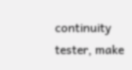continuity tester, make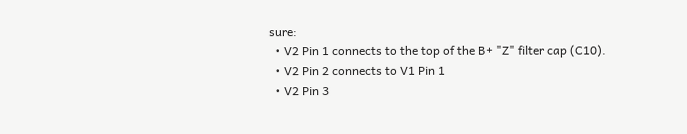sure:
  • V2 Pin 1 connects to the top of the B+ "Z" filter cap (C10).
  • V2 Pin 2 connects to V1 Pin 1
  • V2 Pin 3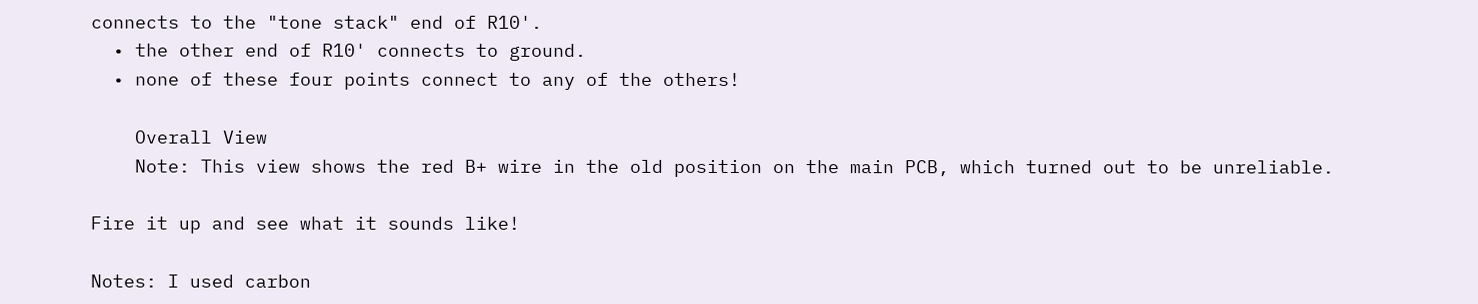connects to the "tone stack" end of R10'.
  • the other end of R10' connects to ground.
  • none of these four points connect to any of the others!

    Overall View
    Note: This view shows the red B+ wire in the old position on the main PCB, which turned out to be unreliable.

Fire it up and see what it sounds like!

Notes: I used carbon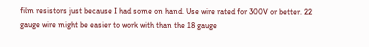film resistors just because I had some on hand. Use wire rated for 300V or better. 22 gauge wire might be easier to work with than the 18 gauge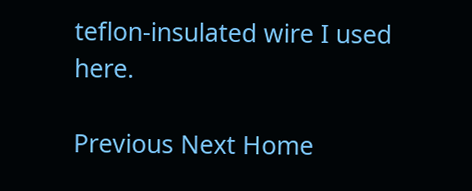teflon-insulated wire I used here.

Previous Next Home